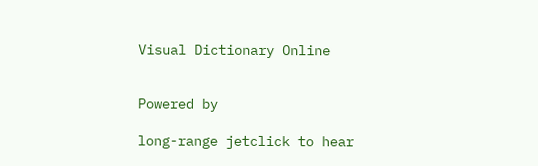Visual Dictionary Online


Powered by

long-range jetclick to hear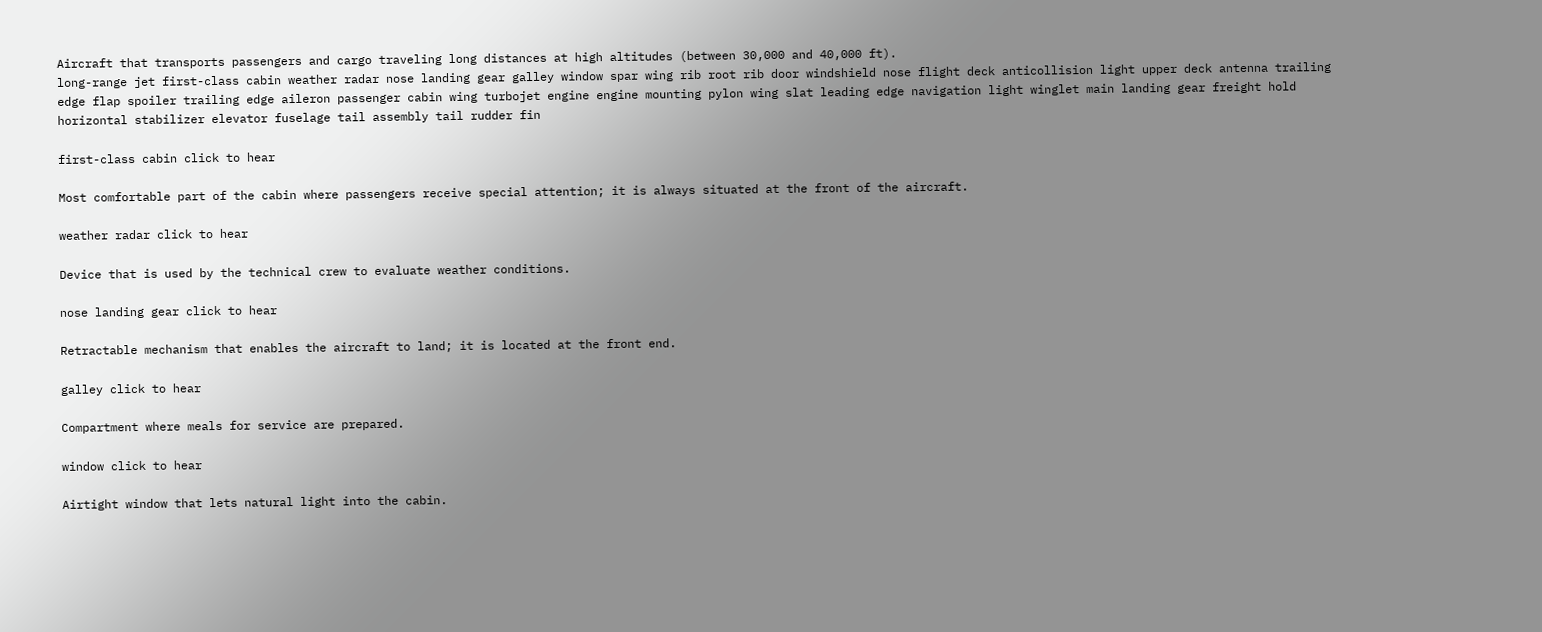Aircraft that transports passengers and cargo traveling long distances at high altitudes (between 30,000 and 40,000 ft).
long-range jet first-class cabin weather radar nose landing gear galley window spar wing rib root rib door windshield nose flight deck anticollision light upper deck antenna trailing edge flap spoiler trailing edge aileron passenger cabin wing turbojet engine engine mounting pylon wing slat leading edge navigation light winglet main landing gear freight hold horizontal stabilizer elevator fuselage tail assembly tail rudder fin

first-class cabin click to hear

Most comfortable part of the cabin where passengers receive special attention; it is always situated at the front of the aircraft.

weather radar click to hear

Device that is used by the technical crew to evaluate weather conditions.

nose landing gear click to hear

Retractable mechanism that enables the aircraft to land; it is located at the front end.

galley click to hear

Compartment where meals for service are prepared.

window click to hear

Airtight window that lets natural light into the cabin.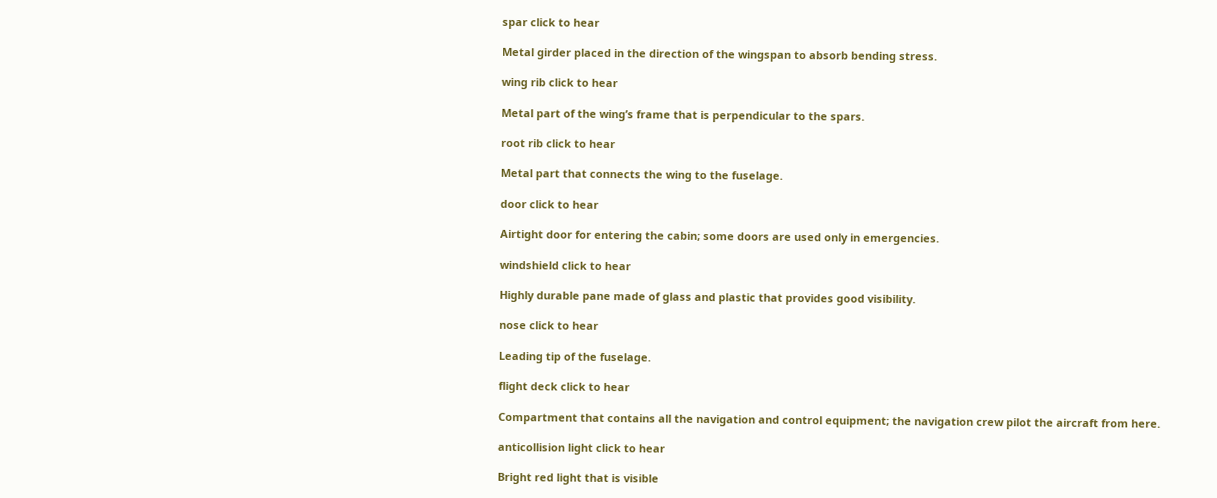spar click to hear

Metal girder placed in the direction of the wingspan to absorb bending stress.

wing rib click to hear

Metal part of the wing’s frame that is perpendicular to the spars.

root rib click to hear

Metal part that connects the wing to the fuselage.

door click to hear

Airtight door for entering the cabin; some doors are used only in emergencies.

windshield click to hear

Highly durable pane made of glass and plastic that provides good visibility.

nose click to hear

Leading tip of the fuselage.

flight deck click to hear

Compartment that contains all the navigation and control equipment; the navigation crew pilot the aircraft from here.

anticollision light click to hear

Bright red light that is visible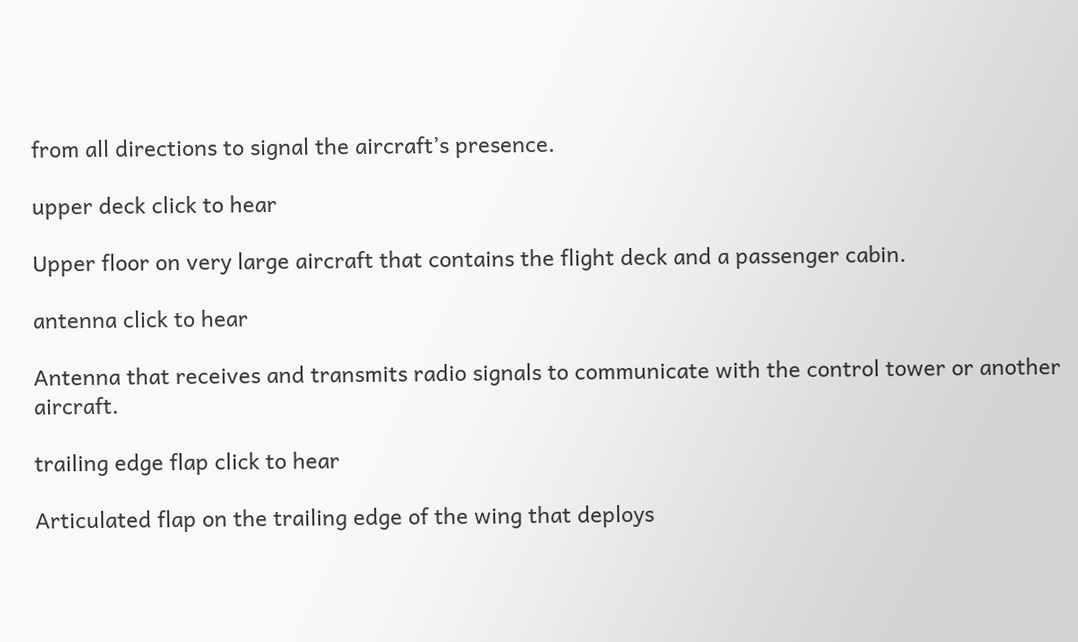from all directions to signal the aircraft’s presence.

upper deck click to hear

Upper floor on very large aircraft that contains the flight deck and a passenger cabin.

antenna click to hear

Antenna that receives and transmits radio signals to communicate with the control tower or another aircraft.

trailing edge flap click to hear

Articulated flap on the trailing edge of the wing that deploys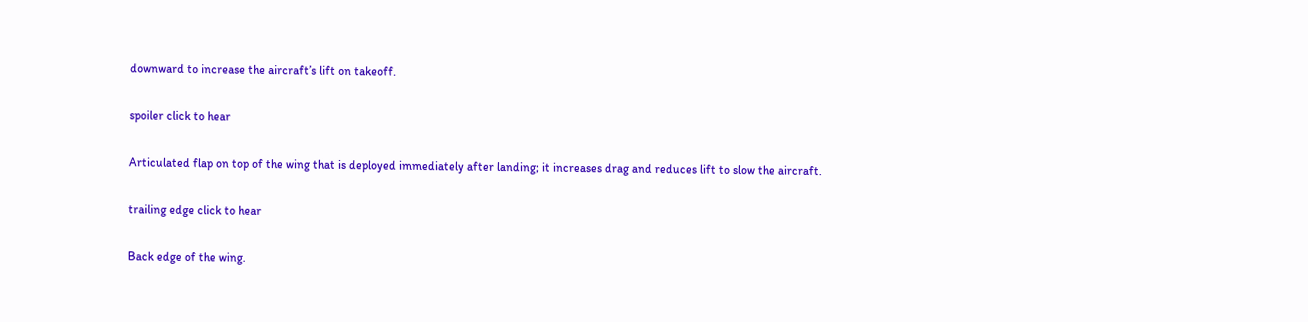downward to increase the aircraft’s lift on takeoff.

spoiler click to hear

Articulated flap on top of the wing that is deployed immediately after landing; it increases drag and reduces lift to slow the aircraft.

trailing edge click to hear

Back edge of the wing.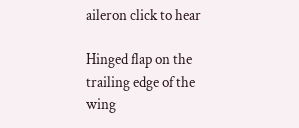aileron click to hear

Hinged flap on the trailing edge of the wing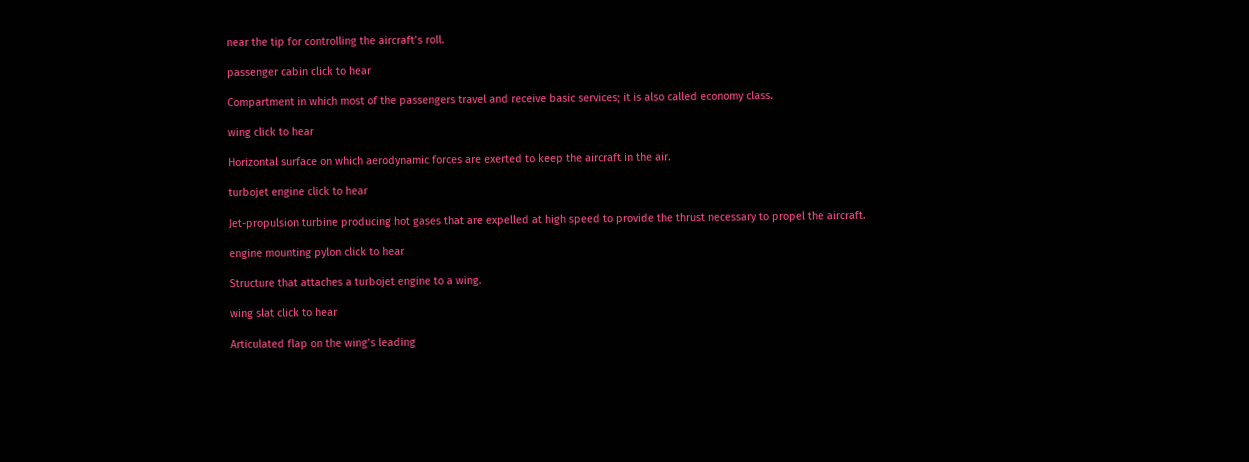near the tip for controlling the aircraft’s roll.

passenger cabin click to hear

Compartment in which most of the passengers travel and receive basic services; it is also called economy class.

wing click to hear

Horizontal surface on which aerodynamic forces are exerted to keep the aircraft in the air.

turbojet engine click to hear

Jet-propulsion turbine producing hot gases that are expelled at high speed to provide the thrust necessary to propel the aircraft.

engine mounting pylon click to hear

Structure that attaches a turbojet engine to a wing.

wing slat click to hear

Articulated flap on the wing’s leading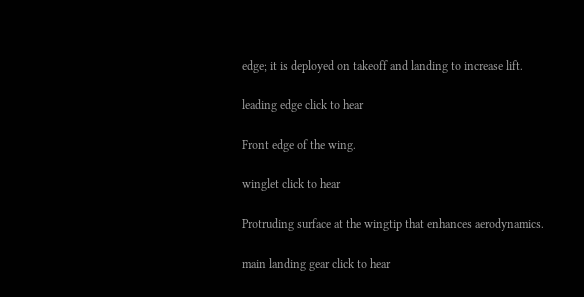edge; it is deployed on takeoff and landing to increase lift.

leading edge click to hear

Front edge of the wing.

winglet click to hear

Protruding surface at the wingtip that enhances aerodynamics.

main landing gear click to hear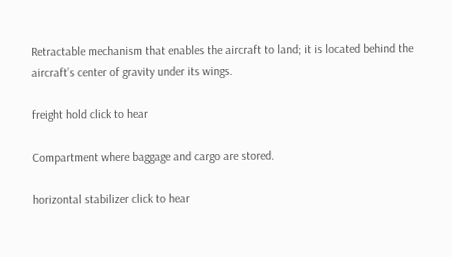Retractable mechanism that enables the aircraft to land; it is located behind the aircraft’s center of gravity under its wings.

freight hold click to hear

Compartment where baggage and cargo are stored.

horizontal stabilizer click to hear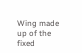Wing made up of the fixed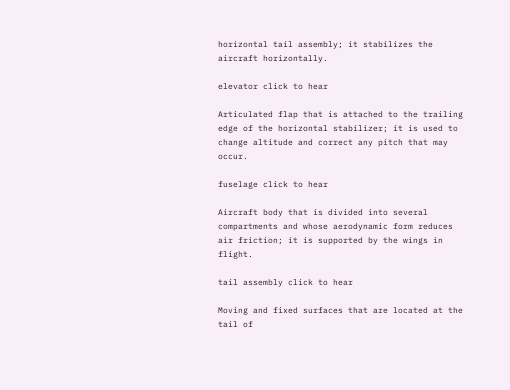horizontal tail assembly; it stabilizes the aircraft horizontally.

elevator click to hear

Articulated flap that is attached to the trailing edge of the horizontal stabilizer; it is used to change altitude and correct any pitch that may occur.

fuselage click to hear

Aircraft body that is divided into several compartments and whose aerodynamic form reduces air friction; it is supported by the wings in flight.

tail assembly click to hear

Moving and fixed surfaces that are located at the tail of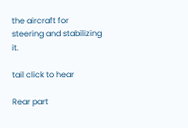the aircraft for steering and stabilizing it.

tail click to hear

Rear part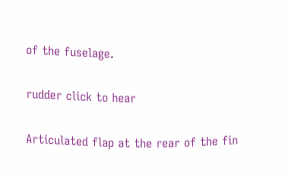of the fuselage.

rudder click to hear

Articulated flap at the rear of the fin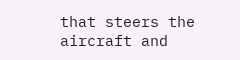that steers the aircraft and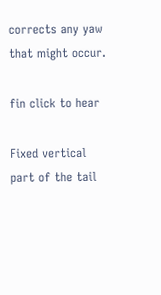corrects any yaw that might occur.

fin click to hear

Fixed vertical part of the tail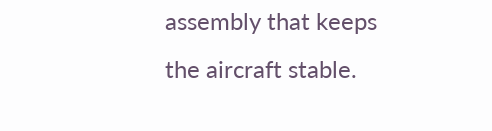assembly that keeps the aircraft stable.